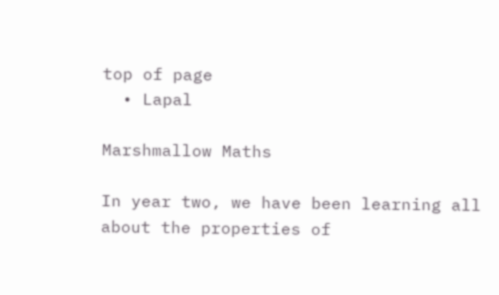top of page
  • Lapal

Marshmallow Maths

In year two, we have been learning all about the properties of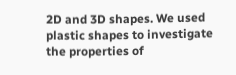2D and 3D shapes. We used plastic shapes to investigate the properties of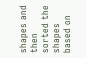shapes and then sorted the shapes based on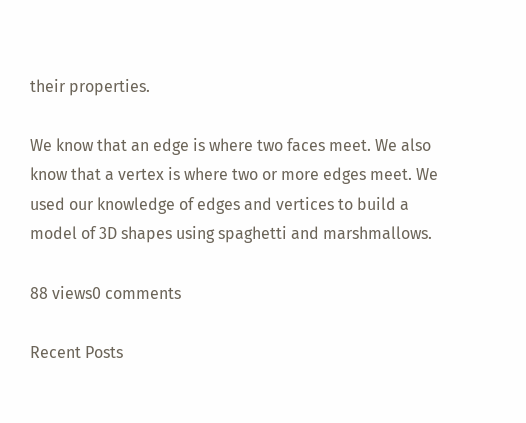their properties.

We know that an edge is where two faces meet. We also know that a vertex is where two or more edges meet. We used our knowledge of edges and vertices to build a model of 3D shapes using spaghetti and marshmallows.

88 views0 comments

Recent Posts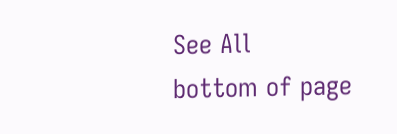See All
bottom of page